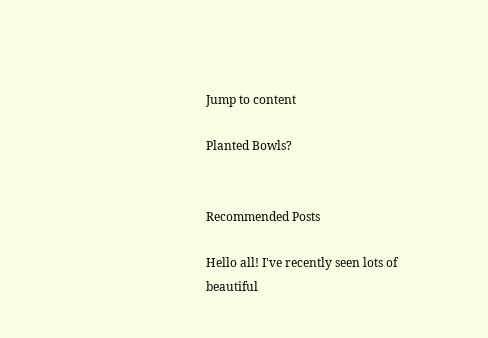Jump to content

Planted Bowls?


Recommended Posts

Hello all! I've recently seen lots of beautiful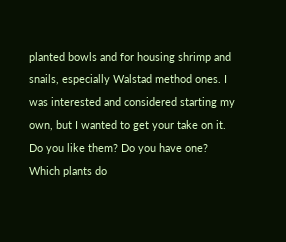planted bowls and for housing shrimp and snails, especially Walstad method ones. I was interested and considered starting my own, but I wanted to get your take on it. Do you like them? Do you have one? Which plants do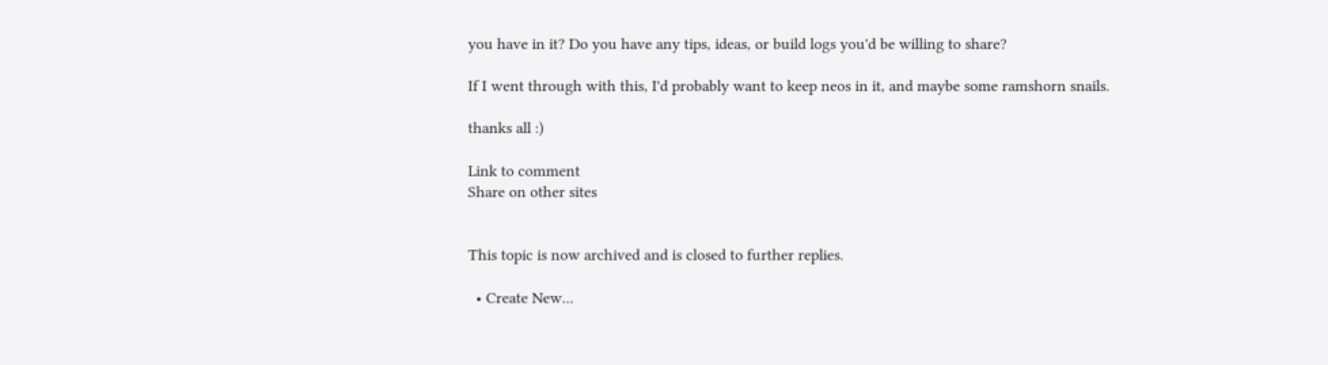you have in it? Do you have any tips, ideas, or build logs you'd be willing to share?

If I went through with this, I'd probably want to keep neos in it, and maybe some ramshorn snails.

thanks all :)

Link to comment
Share on other sites


This topic is now archived and is closed to further replies.

  • Create New...